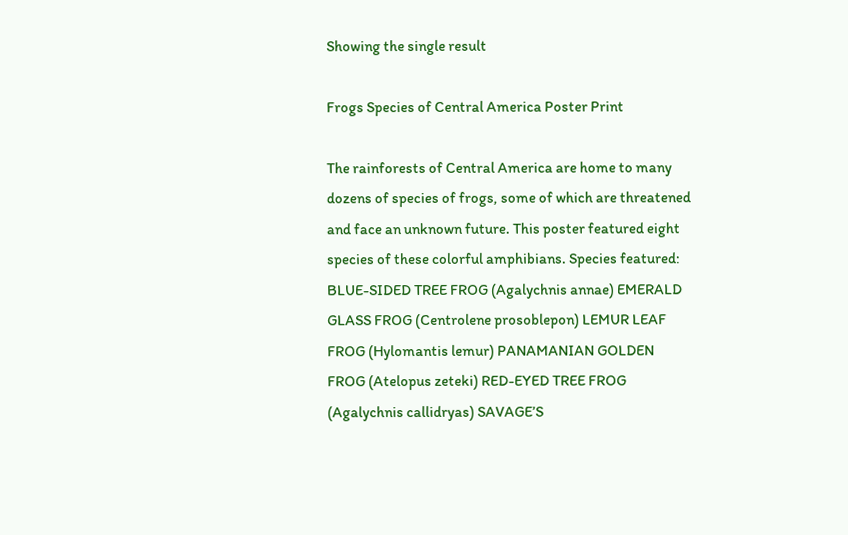Showing the single result

Frogs Species of Central America Poster Print

The rainforests of Central America are home to many dozens of species of frogs, some of which are threatened and face an unknown future. This poster featured eight species of these colorful amphibians. Species featured: BLUE-SIDED TREE FROG (Agalychnis annae) EMERALD GLASS FROG (Centrolene prosoblepon) LEMUR LEAF FROG (Hylomantis lemur) PANAMANIAN GOLDEN FROG (Atelopus zeteki) RED-EYED TREE FROG (Agalychnis callidryas) SAVAGE’S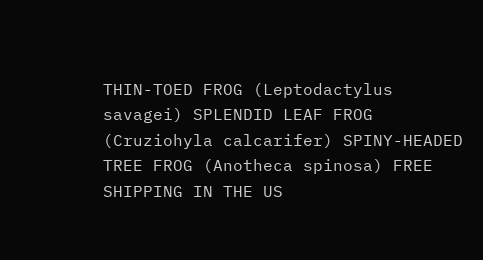THIN-TOED FROG (Leptodactylus savagei) SPLENDID LEAF FROG (Cruziohyla calcarifer) SPINY-HEADED TREE FROG (Anotheca spinosa) FREE SHIPPING IN THE US